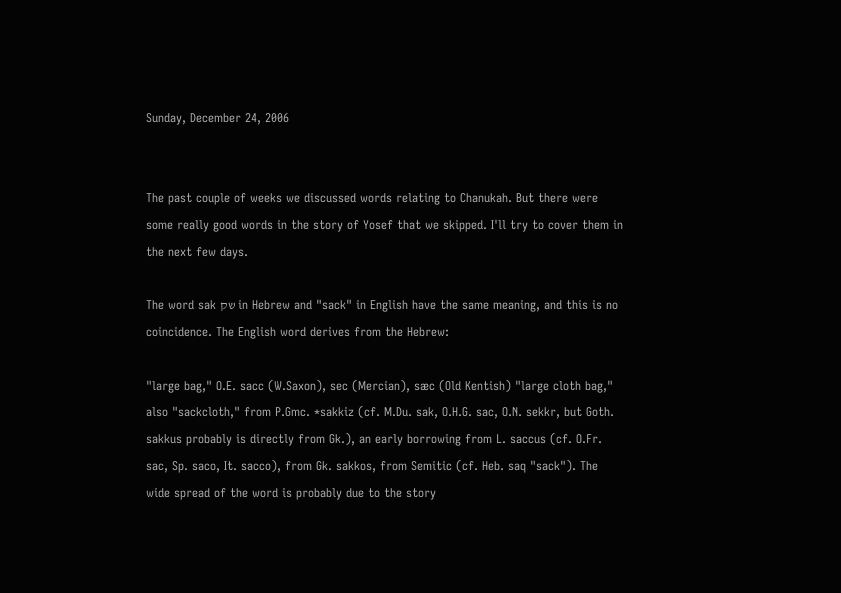Sunday, December 24, 2006


The past couple of weeks we discussed words relating to Chanukah. But there were some really good words in the story of Yosef that we skipped. I'll try to cover them in the next few days.

The word sak שק in Hebrew and "sack" in English have the same meaning, and this is no coincidence. The English word derives from the Hebrew:

"large bag," O.E. sacc (W.Saxon), sec (Mercian), sæc (Old Kentish) "large cloth bag," also "sackcloth," from P.Gmc. *sakkiz (cf. M.Du. sak, O.H.G. sac, O.N. sekkr, but Goth. sakkus probably is directly from Gk.), an early borrowing from L. saccus (cf. O.Fr. sac, Sp. saco, It. sacco), from Gk. sakkos, from Semitic (cf. Heb. saq "sack"). The wide spread of the word is probably due to the story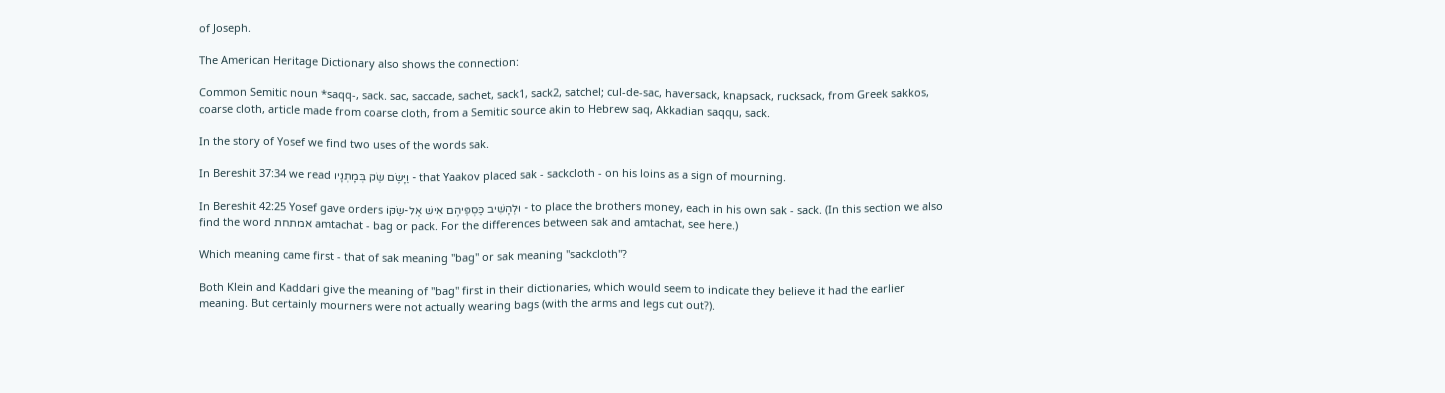of Joseph.

The American Heritage Dictionary also shows the connection:

Common Semitic noun *saqq-, sack. sac, saccade, sachet, sack1, sack2, satchel; cul-de-sac, haversack, knapsack, rucksack, from Greek sakkos, coarse cloth, article made from coarse cloth, from a Semitic source akin to Hebrew saq, Akkadian saqqu, sack.

In the story of Yosef we find two uses of the words sak.

In Bereshit 37:34 we read וַיָּשֶׂם שַׂק בְּמָתְנָיו - that Yaakov placed sak - sackcloth - on his loins as a sign of mourning.

In Bereshit 42:25 Yosef gave orders וּלְהָשִׁיב כַּסְפֵּיהֶם אִישׁ אֶל-שַׂקּוֹ - to place the brothers money, each in his own sak - sack. (In this section we also find the word אמתחת amtachat - bag or pack. For the differences between sak and amtachat, see here.)

Which meaning came first - that of sak meaning "bag" or sak meaning "sackcloth"?

Both Klein and Kaddari give the meaning of "bag" first in their dictionaries, which would seem to indicate they believe it had the earlier meaning. But certainly mourners were not actually wearing bags (with the arms and legs cut out?).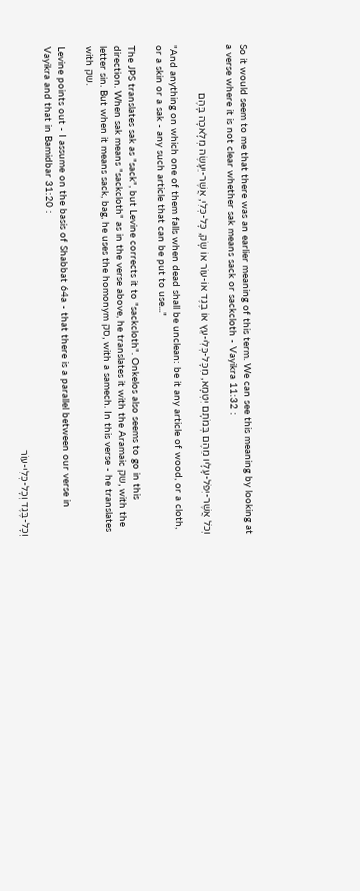So it would seem to me that there was an earlier meaning of this term. We can see this meaning by looking at a verse where it is not clear whether sak means sack or sackcloth - Vayikra 11:32 :

וְכֹל אֲשֶׁר-יִפֹּל-עָלָיו מֵהֶם בְּמֹתָם יִטְמָא, מִכָּל-כְּלִי-עֵץ אוֹ בֶגֶד אוֹ-עוֹר אוֹ שָׂק, כָּל-כְּלִי, אֲשֶׁר-יֵעָשֶׂה מְלָאכָה בָּהֶם

"And anything on which one of them falls when dead shall be unclean: be it any article of wood, or a cloth, or a skin or a sak - any such article that can be put to use..."

The JPS translates sak as "sack", but Levine corrects it to "sackcloth". Onkelos also seems to go in this direction. When sak means "sackcloth" as in the verse above, he translates it with the Aramaic שק, with the letter sin. But when it means sack, bag, he uses the homonym סק, with a samech. In this verse - he translates with שק.

Levine points out - I assume on the basis of Shabbat 64a - that there is a parallel between our verse in Vayikra and that in Bamidbar 31:20 :

וְכָל-בֶּגֶד וְכָל-כְּלִי-עוֹר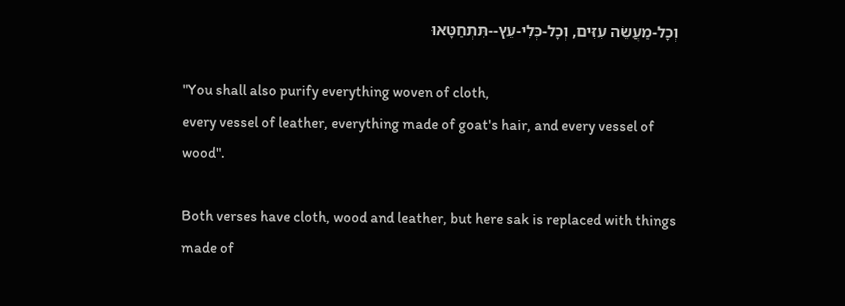וְכָל-מַעֲשֵׂה עִזִּים, וְכָל-כְּלִי-עֵץ--תִּתְחַטָּאוּ

"You shall also purify everything woven of cloth,
every vessel of leather, everything made of goat's hair, and every vessel of wood".

Both verses have cloth, wood and leather, but here sak is replaced with things made of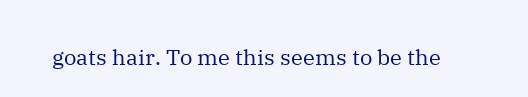goats hair. To me this seems to be the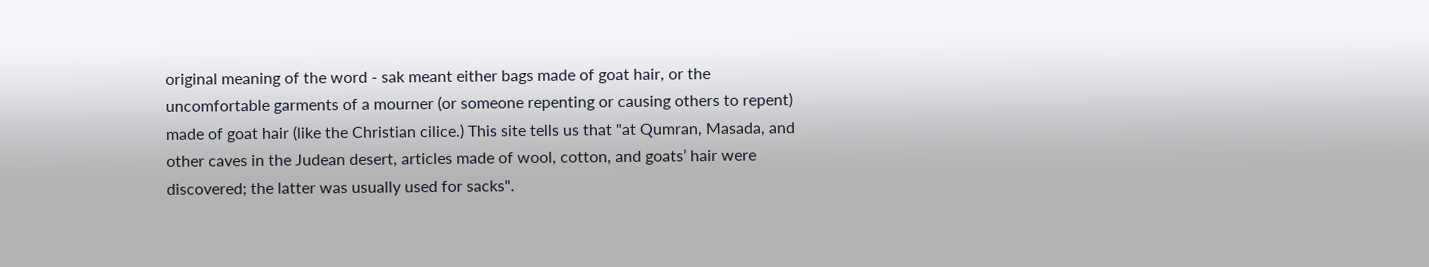original meaning of the word - sak meant either bags made of goat hair, or the uncomfortable garments of a mourner (or someone repenting or causing others to repent) made of goat hair (like the Christian cilice.) This site tells us that "at Qumran, Masada, and other caves in the Judean desert, articles made of wool, cotton, and goats’ hair were discovered; the latter was usually used for sacks".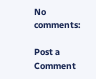No comments:

Post a Comment